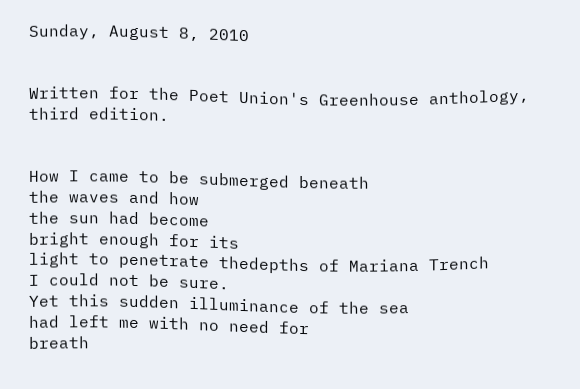Sunday, August 8, 2010


Written for the Poet Union's Greenhouse anthology, third edition.


How I came to be submerged beneath
the waves and how
the sun had become
bright enough for its
light to penetrate thedepths of Mariana Trench
I could not be sure.
Yet this sudden illuminance of the sea
had left me with no need for
breath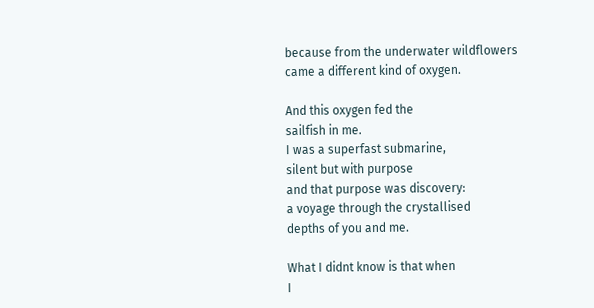because from the underwater wildflowers
came a different kind of oxygen.

And this oxygen fed the
sailfish in me.
I was a superfast submarine,
silent but with purpose
and that purpose was discovery:
a voyage through the crystallised
depths of you and me.

What I didnt know is that when
I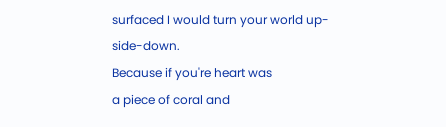surfaced I would turn your world up-side-down.
Because if you're heart was
a piece of coral and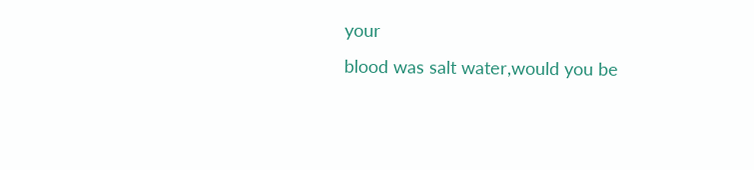your
blood was salt water,would you be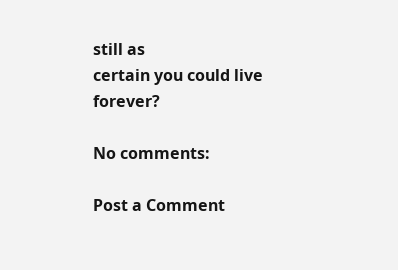still as
certain you could live forever?

No comments:

Post a Comment